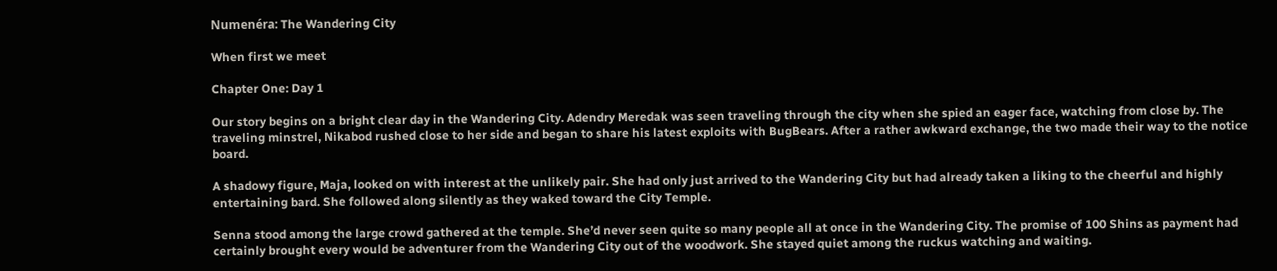Numenéra: The Wandering City

When first we meet

Chapter One: Day 1

Our story begins on a bright clear day in the Wandering City. Adendry Meredak was seen traveling through the city when she spied an eager face, watching from close by. The traveling minstrel, Nikabod rushed close to her side and began to share his latest exploits with BugBears. After a rather awkward exchange, the two made their way to the notice board.

A shadowy figure, Maja, looked on with interest at the unlikely pair. She had only just arrived to the Wandering City but had already taken a liking to the cheerful and highly entertaining bard. She followed along silently as they waked toward the City Temple.

Senna stood among the large crowd gathered at the temple. She’d never seen quite so many people all at once in the Wandering City. The promise of 100 Shins as payment had certainly brought every would be adventurer from the Wandering City out of the woodwork. She stayed quiet among the ruckus watching and waiting.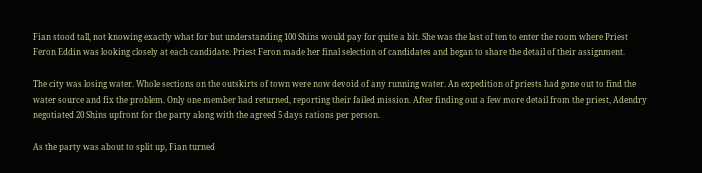Fian stood tall, not knowing exactly what for but understanding 100 Shins would pay for quite a bit. She was the last of ten to enter the room where Priest Feron Eddin was looking closely at each candidate. Priest Feron made her final selection of candidates and began to share the detail of their assignment.

The city was losing water. Whole sections on the outskirts of town were now devoid of any running water. An expedition of priests had gone out to find the water source and fix the problem. Only one member had returned, reporting their failed mission. After finding out a few more detail from the priest, Adendry negotiated 20 Shins upfront for the party along with the agreed 5 days rations per person.

As the party was about to split up, Fian turned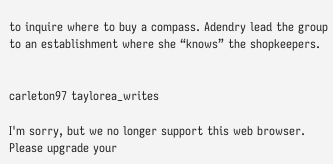to inquire where to buy a compass. Adendry lead the group to an establishment where she “knows” the shopkeepers.


carleton97 taylorea_writes

I'm sorry, but we no longer support this web browser. Please upgrade your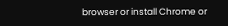browser or install Chrome or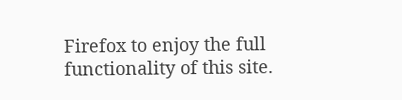Firefox to enjoy the full functionality of this site.